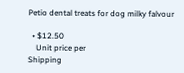Petio dental treats for dog milky falvour

  • $12.50
    Unit price per
Shipping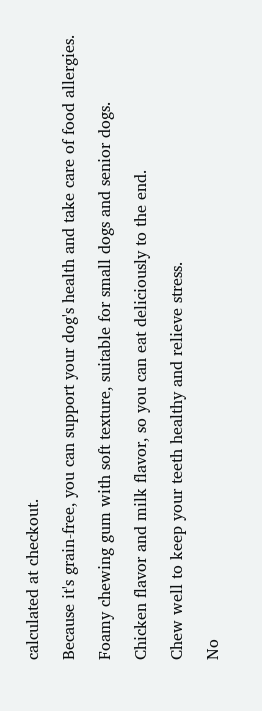calculated at checkout.

Because it's grain-free, you can support your dog's health and take care of food allergies.

Foamy chewing gum with soft texture, suitable for small dogs and senior dogs.

Chicken flavor and milk flavor, so you can eat deliciously to the end.

Chew well to keep your teeth healthy and relieve stress.

No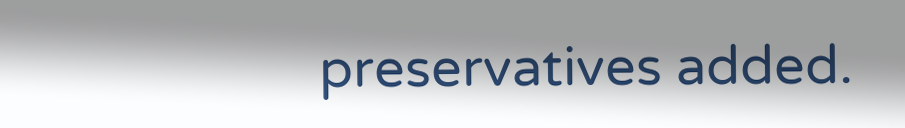preservatives added.